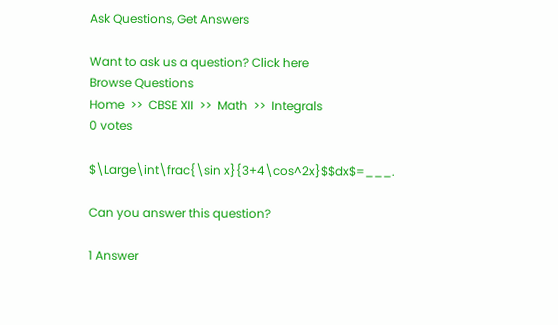Ask Questions, Get Answers

Want to ask us a question? Click here
Browse Questions
Home  >>  CBSE XII  >>  Math  >>  Integrals
0 votes

$\Large\int\frac{\sin x}{3+4\cos^2x}$$dx$=___.

Can you answer this question?

1 Answer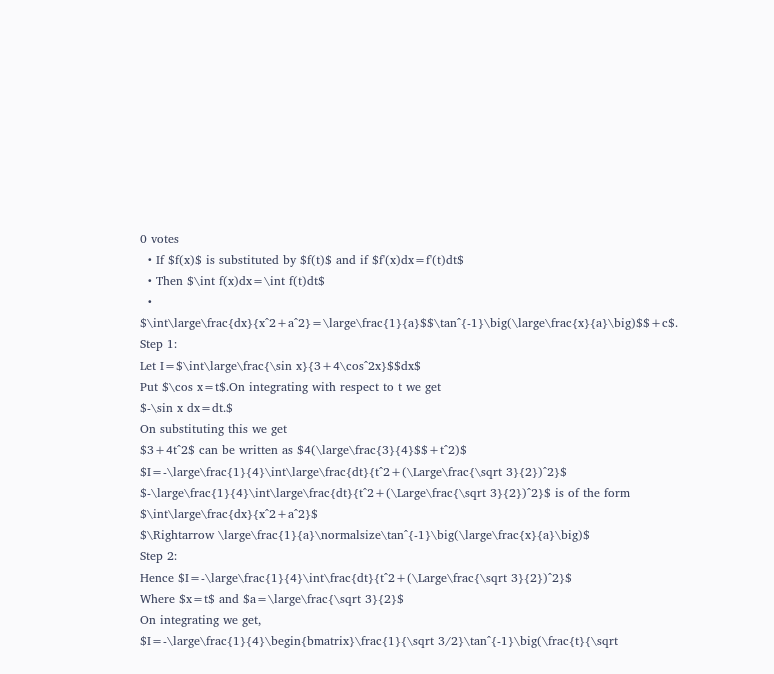0 votes
  • If $f(x)$ is substituted by $f(t)$ and if $f'(x)dx=f'(t)dt$
  • Then $\int f(x)dx=\int f(t)dt$
  • $\int\large\frac{dx}{x^2+a^2}=\large\frac{1}{a}$$\tan^{-1}\big(\large\frac{x}{a}\big)$$+c$.
Step 1:
Let I=$\int\large\frac{\sin x}{3+4\cos^2x}$$dx$
Put $\cos x=t$.On integrating with respect to t we get
$-\sin x dx=dt.$
On substituting this we get
$3+4t^2$ can be written as $4(\large\frac{3}{4}$$+t^2)$
$I=-\large\frac{1}{4}\int\large\frac{dt}{t^2+(\Large\frac{\sqrt 3}{2})^2}$
$-\large\frac{1}{4}\int\large\frac{dt}{t^2+(\Large\frac{\sqrt 3}{2})^2}$ is of the form $\int\large\frac{dx}{x^2+a^2}$
$\Rightarrow \large\frac{1}{a}\normalsize\tan^{-1}\big(\large\frac{x}{a}\big)$
Step 2:
Hence $I=-\large\frac{1}{4}\int\frac{dt}{t^2+(\Large\frac{\sqrt 3}{2})^2}$
Where $x=t$ and $a=\large\frac{\sqrt 3}{2}$
On integrating we get,
$I=-\large\frac{1}{4}\begin{bmatrix}\frac{1}{\sqrt 3/2}\tan^{-1}\big(\frac{t}{\sqrt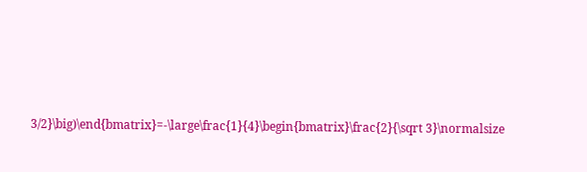3/2}\big)\end{bmatrix}=-\large\frac{1}{4}\begin{bmatrix}\frac{2}{\sqrt 3}\normalsize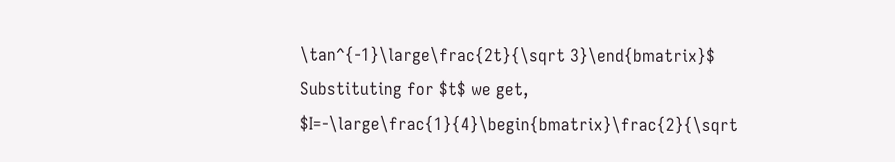\tan^{-1}\large\frac{2t}{\sqrt 3}\end{bmatrix}$
Substituting for $t$ we get,
$I=-\large\frac{1}{4}\begin{bmatrix}\frac{2}{\sqrt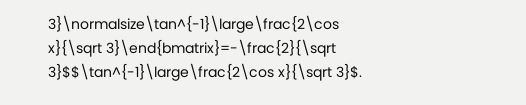3}\normalsize\tan^{-1}\large\frac{2\cos x}{\sqrt 3}\end{bmatrix}=-\frac{2}{\sqrt 3}$$\tan^{-1}\large\frac{2\cos x}{\sqrt 3}$.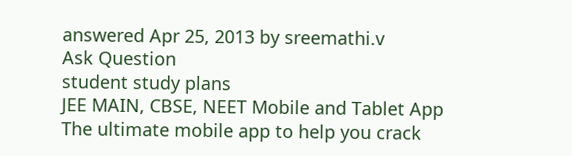answered Apr 25, 2013 by sreemathi.v
Ask Question
student study plans
JEE MAIN, CBSE, NEET Mobile and Tablet App
The ultimate mobile app to help you crack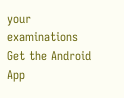your examinations
Get the Android App